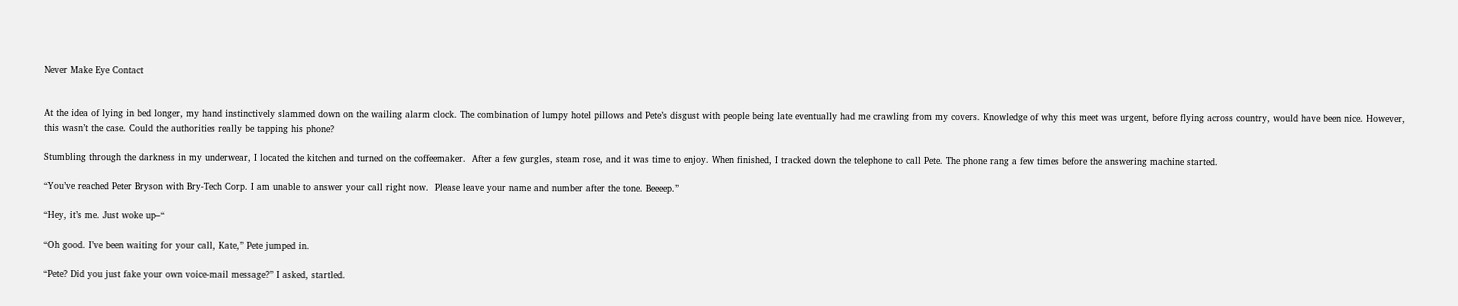Never Make Eye Contact


At the idea of lying in bed longer, my hand instinctively slammed down on the wailing alarm clock. The combination of lumpy hotel pillows and Pete’s disgust with people being late eventually had me crawling from my covers. Knowledge of why this meet was urgent, before flying across country, would have been nice. However, this wasn’t the case. Could the authorities really be tapping his phone?

Stumbling through the darkness in my underwear, I located the kitchen and turned on the coffeemaker.  After a few gurgles, steam rose, and it was time to enjoy. When finished, I tracked down the telephone to call Pete. The phone rang a few times before the answering machine started.

“You’ve reached Peter Bryson with Bry-Tech Corp. I am unable to answer your call right now.  Please leave your name and number after the tone. Beeeep.”

“Hey, it’s me. Just woke up–“

“Oh good. I’ve been waiting for your call, Kate,” Pete jumped in.

“Pete? Did you just fake your own voice-mail message?” I asked, startled.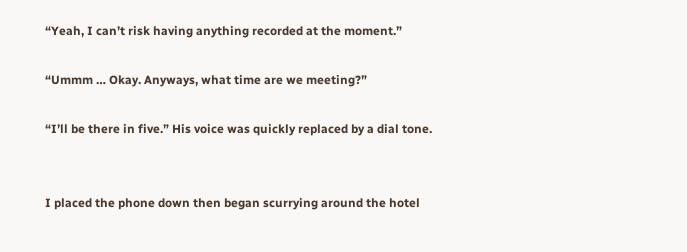“Yeah, I can’t risk having anything recorded at the moment.”

“Ummm … Okay. Anyways, what time are we meeting?”

“I’ll be there in five.” His voice was quickly replaced by a dial tone.


I placed the phone down then began scurrying around the hotel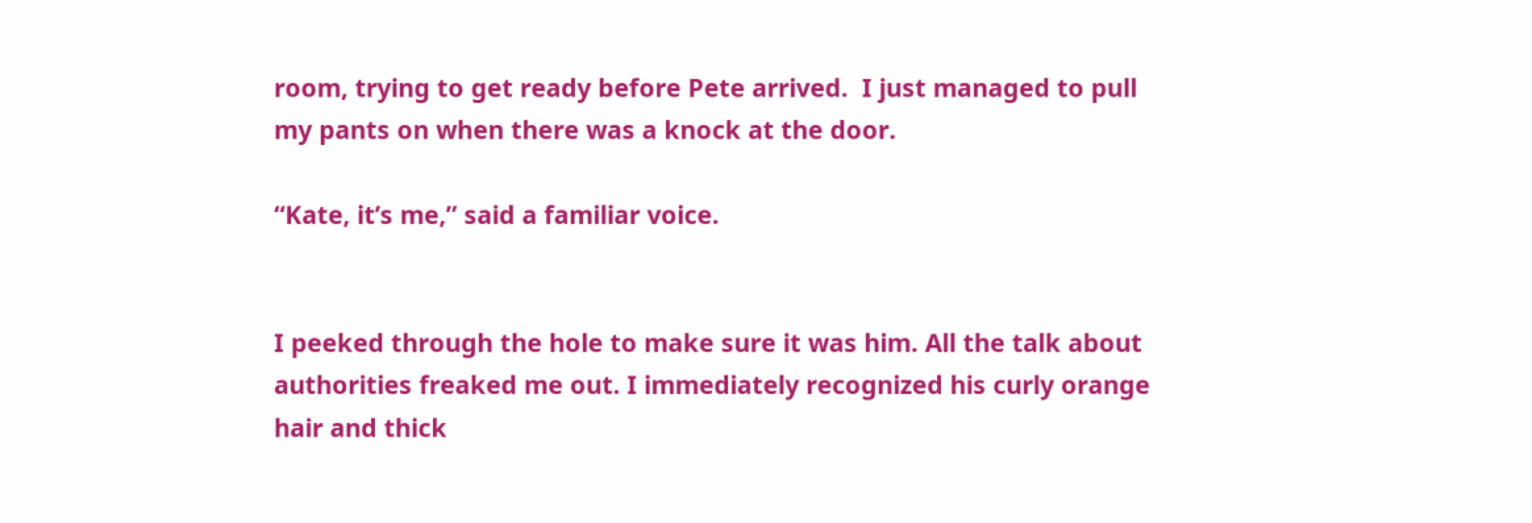room, trying to get ready before Pete arrived.  I just managed to pull my pants on when there was a knock at the door.

“Kate, it’s me,” said a familiar voice.


I peeked through the hole to make sure it was him. All the talk about authorities freaked me out. I immediately recognized his curly orange hair and thick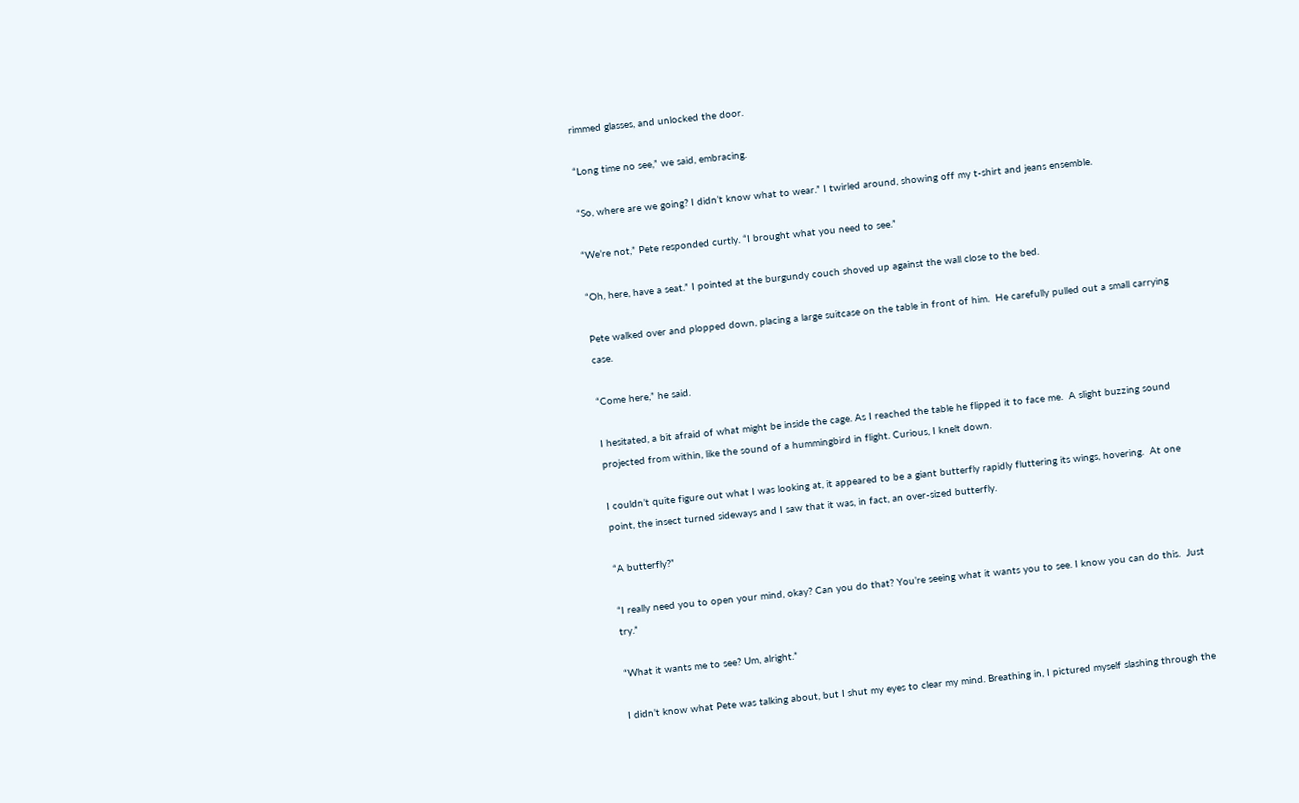rimmed glasses, and unlocked the door.

“Long time no see,” we said, embracing.

“So, where are we going? I didn’t know what to wear.” I twirled around, showing off my t-shirt and jeans ensemble.

“We’re not,” Pete responded curtly. “I brought what you need to see.”

“Oh, here, have a seat.” I pointed at the burgundy couch shoved up against the wall close to the bed.

Pete walked over and plopped down, placing a large suitcase on the table in front of him.  He carefully pulled out a small carrying case.

“Come here,” he said.

I hesitated, a bit afraid of what might be inside the cage. As I reached the table he flipped it to face me.  A slight buzzing sound projected from within, like the sound of a hummingbird in flight. Curious, I knelt down.

I couldn’t quite figure out what I was looking at, it appeared to be a giant butterfly rapidly fluttering its wings, hovering.  At one point, the insect turned sideways and I saw that it was, in fact, an over-sized butterfly.

“A butterfly?”

“I really need you to open your mind, okay? Can you do that? You’re seeing what it wants you to see. I know you can do this.  Just try.”

“What it wants me to see? Um, alright.”

I didn’t know what Pete was talking about, but I shut my eyes to clear my mind. Breathing in, I pictured myself slashing through the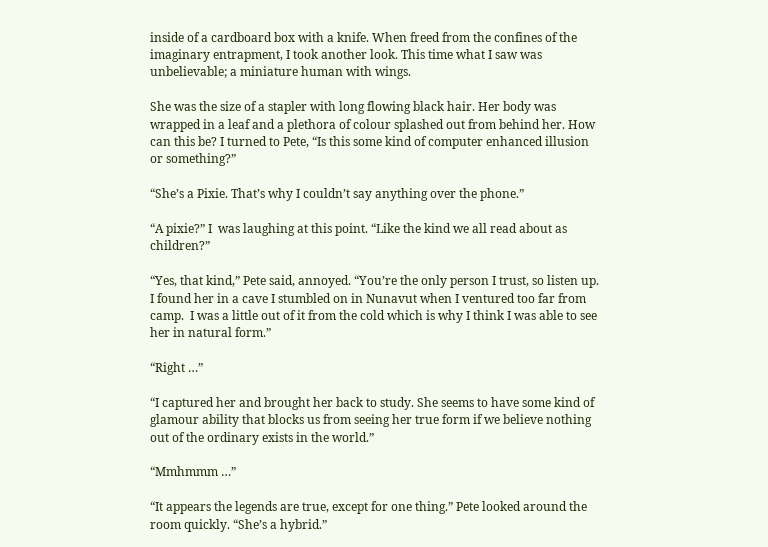inside of a cardboard box with a knife. When freed from the confines of the imaginary entrapment, I took another look. This time what I saw was unbelievable; a miniature human with wings.

She was the size of a stapler with long flowing black hair. Her body was wrapped in a leaf and a plethora of colour splashed out from behind her. How can this be? I turned to Pete, “Is this some kind of computer enhanced illusion or something?”

“She’s a Pixie. That’s why I couldn’t say anything over the phone.”

“A pixie?” I  was laughing at this point. “Like the kind we all read about as children?”

“Yes, that kind,” Pete said, annoyed. “You’re the only person I trust, so listen up. I found her in a cave I stumbled on in Nunavut when I ventured too far from camp.  I was a little out of it from the cold which is why I think I was able to see her in natural form.”

“Right …”

“I captured her and brought her back to study. She seems to have some kind of glamour ability that blocks us from seeing her true form if we believe nothing out of the ordinary exists in the world.”

“Mmhmmm …”

“It appears the legends are true, except for one thing.” Pete looked around the room quickly. “She’s a hybrid.”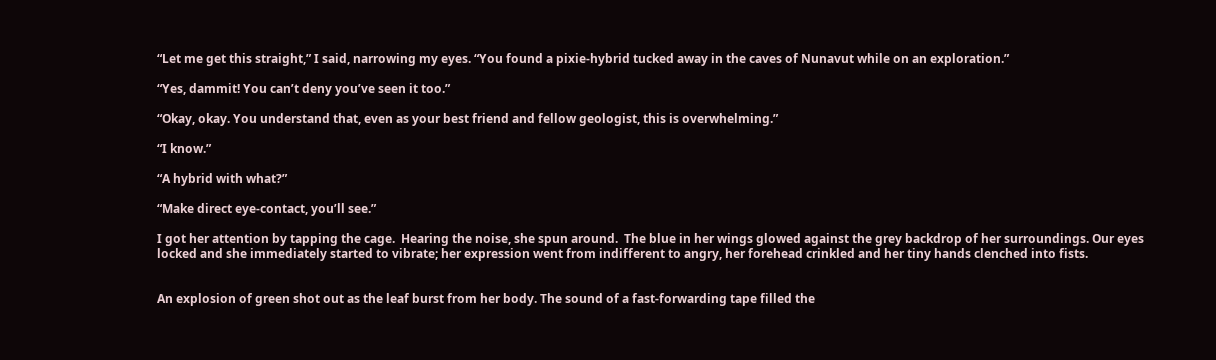“Let me get this straight,” I said, narrowing my eyes. “You found a pixie-hybrid tucked away in the caves of Nunavut while on an exploration.”

“Yes, dammit! You can’t deny you’ve seen it too.”

“Okay, okay. You understand that, even as your best friend and fellow geologist, this is overwhelming.”

“I know.”

“A hybrid with what?”

“Make direct eye-contact, you’ll see.”

I got her attention by tapping the cage.  Hearing the noise, she spun around.  The blue in her wings glowed against the grey backdrop of her surroundings. Our eyes locked and she immediately started to vibrate; her expression went from indifferent to angry, her forehead crinkled and her tiny hands clenched into fists.


An explosion of green shot out as the leaf burst from her body. The sound of a fast-forwarding tape filled the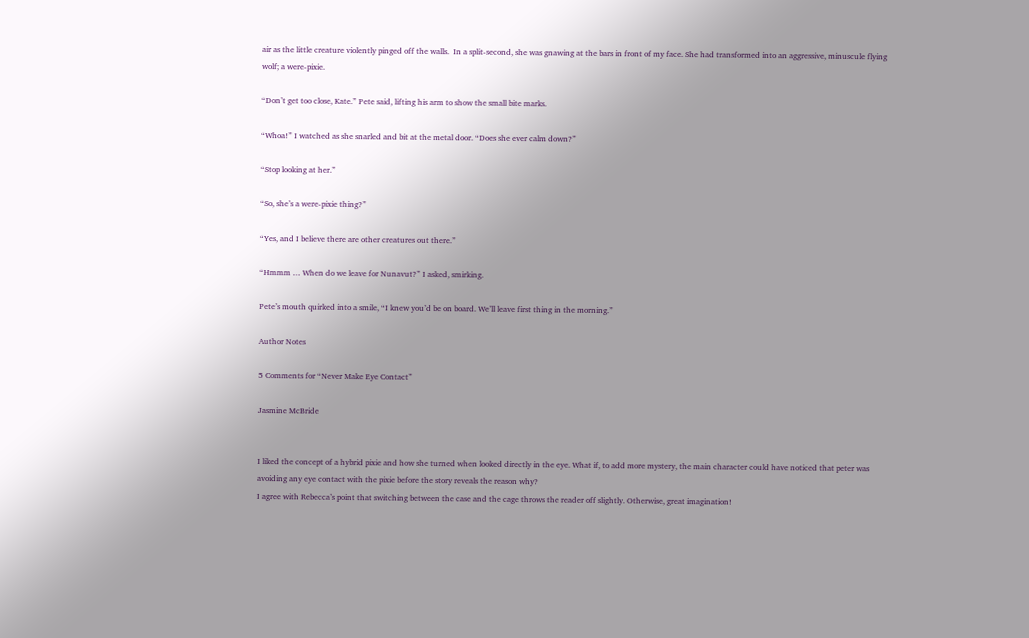air as the little creature violently pinged off the walls.  In a split-second, she was gnawing at the bars in front of my face. She had transformed into an aggressive, minuscule flying wolf; a were-pixie.

“Don’t get too close, Kate.” Pete said, lifting his arm to show the small bite marks.

“Whoa!” I watched as she snarled and bit at the metal door. “Does she ever calm down?”

“Stop looking at her.”

“So, she’s a were-pixie thing?”

“Yes, and I believe there are other creatures out there.”

“Hmmm … When do we leave for Nunavut?” I asked, smirking.

Pete’s mouth quirked into a smile, “I knew you’d be on board. We’ll leave first thing in the morning.”

Author Notes

5 Comments for “Never Make Eye Contact”

Jasmine McBride


I liked the concept of a hybrid pixie and how she turned when looked directly in the eye. What if, to add more mystery, the main character could have noticed that peter was avoiding any eye contact with the pixie before the story reveals the reason why?
I agree with Rebecca’s point that switching between the case and the cage throws the reader off slightly. Otherwise, great imagination!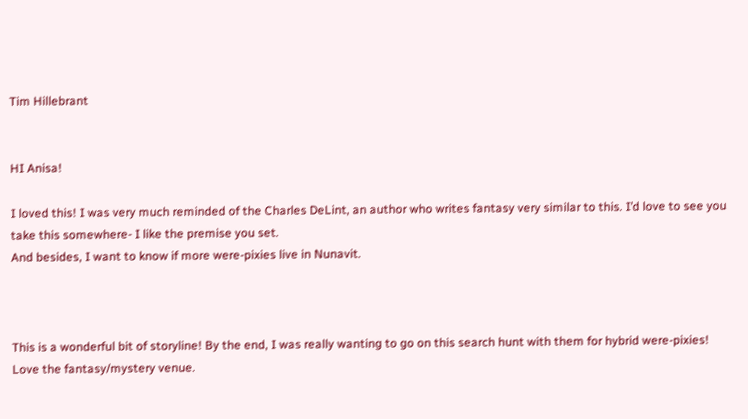Tim Hillebrant


HI Anisa!

I loved this! I was very much reminded of the Charles DeLint, an author who writes fantasy very similar to this. I’d love to see you take this somewhere- I like the premise you set.
And besides, I want to know if more were-pixies live in Nunavit.



This is a wonderful bit of storyline! By the end, I was really wanting to go on this search hunt with them for hybrid were-pixies! Love the fantasy/mystery venue.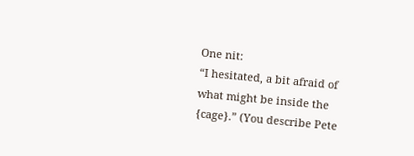One nit:
“I hesitated, a bit afraid of what might be inside the {cage}.” (You describe Pete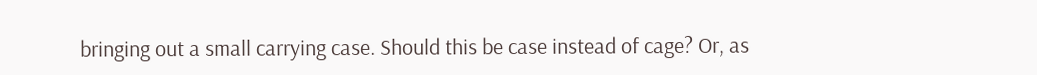bringing out a small carrying case. Should this be case instead of cage? Or, as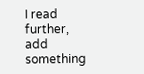I read further, add something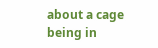about a cage being in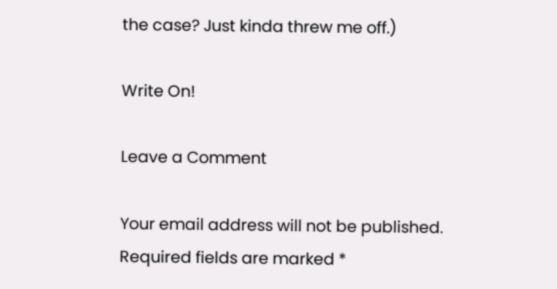the case? Just kinda threw me off.)

Write On!

Leave a Comment

Your email address will not be published. Required fields are marked *